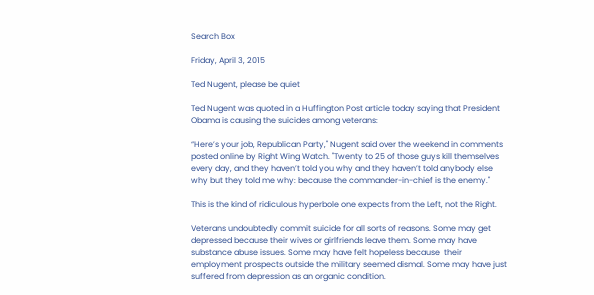Search Box

Friday, April 3, 2015

Ted Nugent, please be quiet

Ted Nugent was quoted in a Huffington Post article today saying that President Obama is causing the suicides among veterans:

“Here’s your job, Republican Party," Nugent said over the weekend in comments posted online by Right Wing Watch. "Twenty to 25 of those guys kill themselves every day, and they haven’t told you why and they haven’t told anybody else why but they told me why: because the commander-in-chief is the enemy."

This is the kind of ridiculous hyperbole one expects from the Left, not the Right.

Veterans undoubtedly commit suicide for all sorts of reasons. Some may get depressed because their wives or girlfriends leave them. Some may have substance abuse issues. Some may have felt hopeless because  their employment prospects outside the military seemed dismal. Some may have just suffered from depression as an organic condition.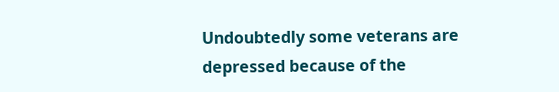Undoubtedly some veterans are depressed because of the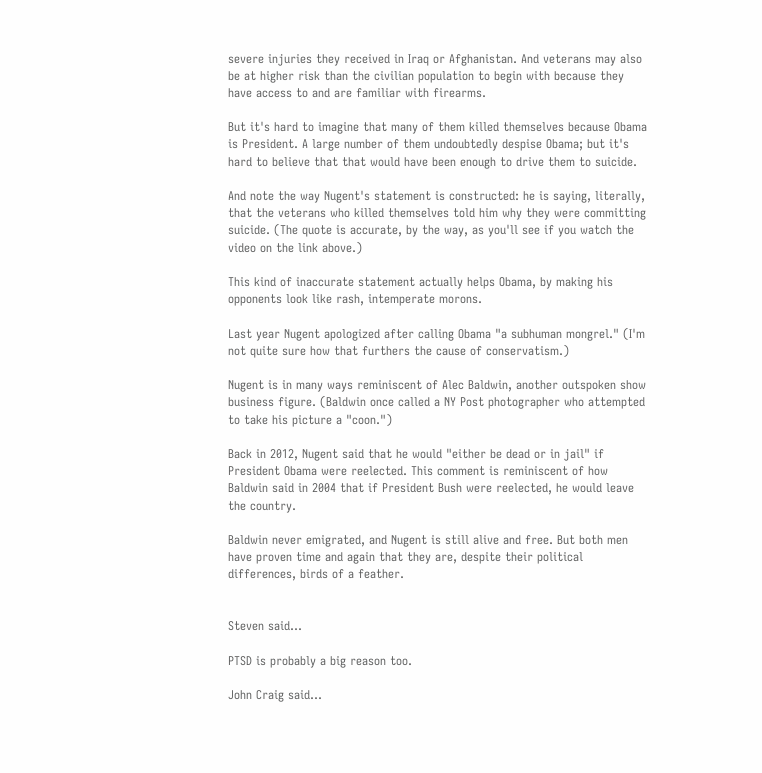severe injuries they received in Iraq or Afghanistan. And veterans may also be at higher risk than the civilian population to begin with because they have access to and are familiar with firearms.

But it's hard to imagine that many of them killed themselves because Obama is President. A large number of them undoubtedly despise Obama; but it's hard to believe that that would have been enough to drive them to suicide.

And note the way Nugent's statement is constructed: he is saying, literally, that the veterans who killed themselves told him why they were committing suicide. (The quote is accurate, by the way, as you'll see if you watch the video on the link above.)

This kind of inaccurate statement actually helps Obama, by making his opponents look like rash, intemperate morons.

Last year Nugent apologized after calling Obama "a subhuman mongrel." (I'm not quite sure how that furthers the cause of conservatism.)

Nugent is in many ways reminiscent of Alec Baldwin, another outspoken show business figure. (Baldwin once called a NY Post photographer who attempted to take his picture a "coon.")

Back in 2012, Nugent said that he would "either be dead or in jail" if President Obama were reelected. This comment is reminiscent of how Baldwin said in 2004 that if President Bush were reelected, he would leave the country.

Baldwin never emigrated, and Nugent is still alive and free. But both men have proven time and again that they are, despite their political differences, birds of a feather.


Steven said...

PTSD is probably a big reason too.

John Craig said...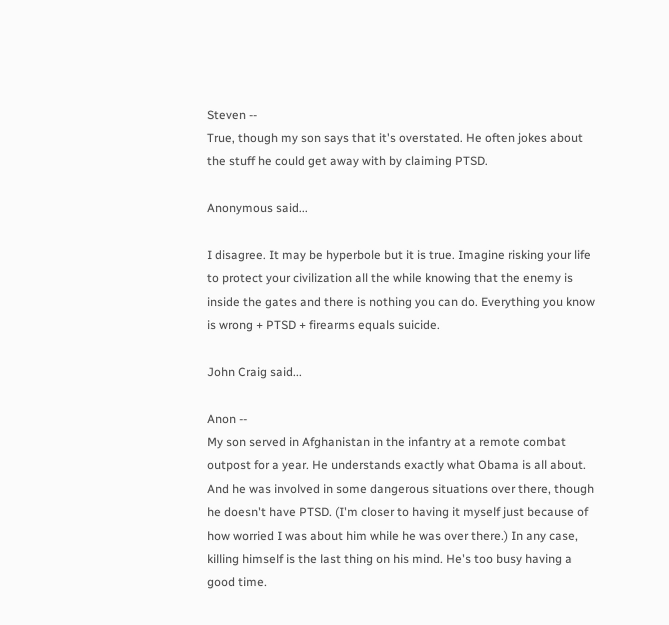Steven --
True, though my son says that it's overstated. He often jokes about the stuff he could get away with by claiming PTSD.

Anonymous said...

I disagree. It may be hyperbole but it is true. Imagine risking your life to protect your civilization all the while knowing that the enemy is inside the gates and there is nothing you can do. Everything you know is wrong + PTSD + firearms equals suicide.

John Craig said...

Anon --
My son served in Afghanistan in the infantry at a remote combat outpost for a year. He understands exactly what Obama is all about. And he was involved in some dangerous situations over there, though he doesn't have PTSD. (I'm closer to having it myself just because of how worried I was about him while he was over there.) In any case, killing himself is the last thing on his mind. He's too busy having a good time.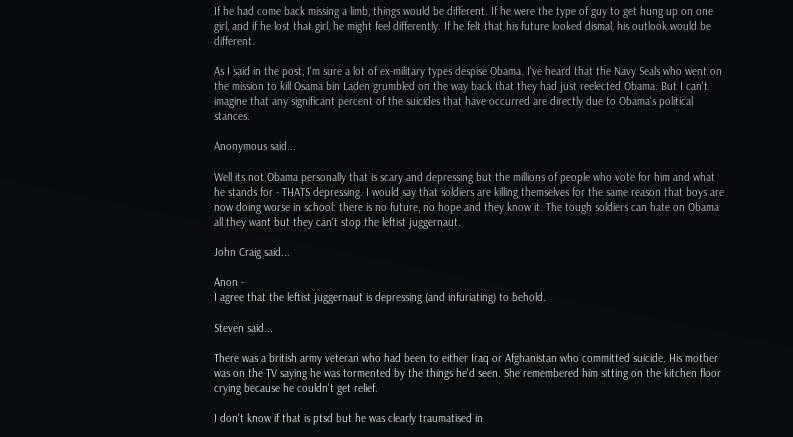If he had come back missing a limb, things would be different. If he were the type of guy to get hung up on one girl, and if he lost that girl, he might feel differently. If he felt that his future looked dismal, his outlook would be different.

As I said in the post, I'm sure a lot of ex-military types despise Obama. I've heard that the Navy Seals who went on the mission to kill Osama bin Laden grumbled on the way back that they had just reelected Obama. But I can't imagine that any significant percent of the suicides that have occurred are directly due to Obama's political stances.

Anonymous said...

Well its not Obama personally that is scary and depressing but the millions of people who vote for him and what he stands for - THATS depressing. I would say that soldiers are killing themselves for the same reason that boys are now doing worse in school: there is no future, no hope and they know it. The tough soldiers can hate on Obama all they want but they can't stop the leftist juggernaut.

John Craig said...

Anon -
I agree that the leftist juggernaut is depressing (and infuriating) to behold.

Steven said...

There was a british army veteran who had been to either Iraq or Afghanistan who committed suicide. His mother was on the TV saying he was tormented by the things he'd seen. She remembered him sitting on the kitchen floor crying because he couldn't get relief.

I don't know if that is ptsd but he was clearly traumatised in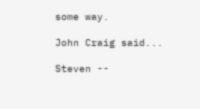some way.

John Craig said...

Steven --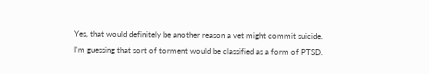Yes, that would definitely be another reason a vet might commit suicide. I'm guessing that sort of torment would be classified as a form of PTSD.